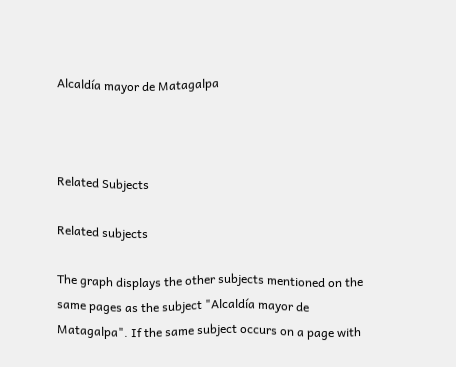Alcaldía mayor de Matagalpa



Related Subjects

Related subjects

The graph displays the other subjects mentioned on the same pages as the subject "Alcaldía mayor de Matagalpa". If the same subject occurs on a page with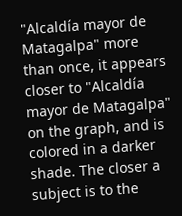"Alcaldía mayor de Matagalpa" more than once, it appears closer to "Alcaldía mayor de Matagalpa" on the graph, and is colored in a darker shade. The closer a subject is to the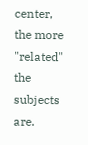center, the more "related" the subjects are.